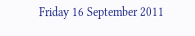Friday 16 September 2011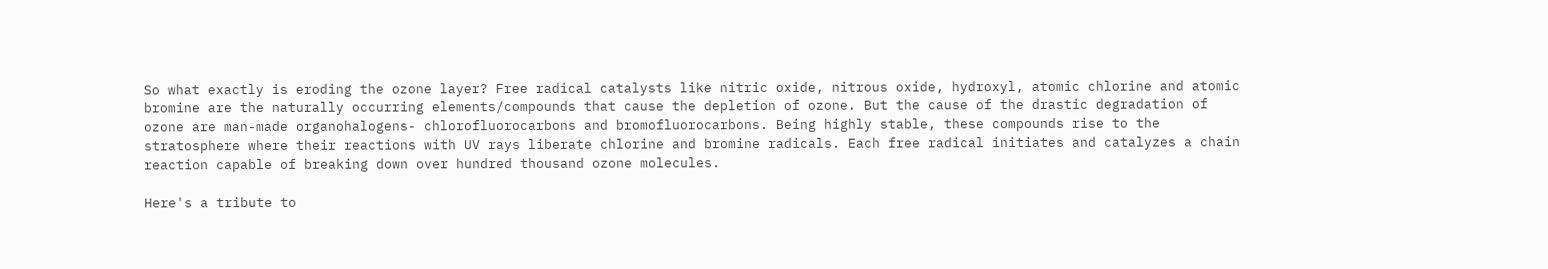So what exactly is eroding the ozone layer? Free radical catalysts like nitric oxide, nitrous oxide, hydroxyl, atomic chlorine and atomic bromine are the naturally occurring elements/compounds that cause the depletion of ozone. But the cause of the drastic degradation of ozone are man-made organohalogens- chlorofluorocarbons and bromofluorocarbons. Being highly stable, these compounds rise to the stratosphere where their reactions with UV rays liberate chlorine and bromine radicals. Each free radical initiates and catalyzes a chain reaction capable of breaking down over hundred thousand ozone molecules.

Here's a tribute to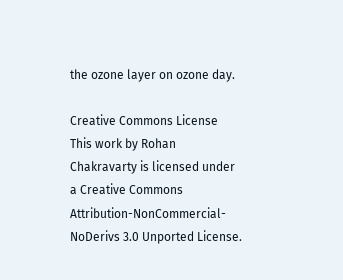the ozone layer on ozone day.

Creative Commons License
This work by Rohan Chakravarty is licensed under a Creative Commons Attribution-NonCommercial-NoDerivs 3.0 Unported License.